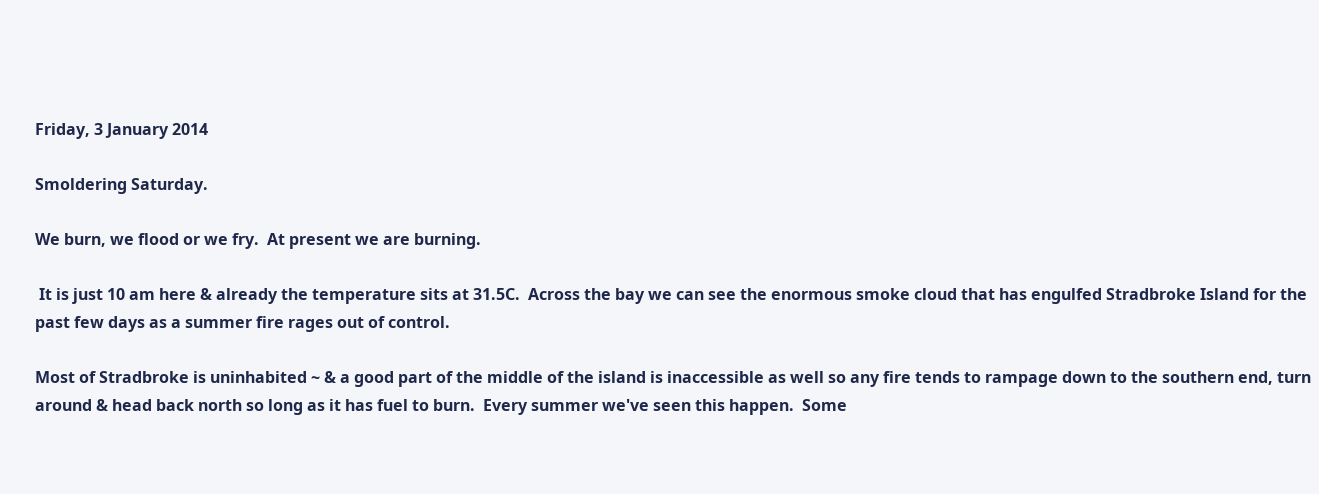Friday, 3 January 2014

Smoldering Saturday.

We burn, we flood or we fry.  At present we are burning.

 It is just 10 am here & already the temperature sits at 31.5C.  Across the bay we can see the enormous smoke cloud that has engulfed Stradbroke Island for the past few days as a summer fire rages out of control.

Most of Stradbroke is uninhabited ~ & a good part of the middle of the island is inaccessible as well so any fire tends to rampage down to the southern end, turn around & head back north so long as it has fuel to burn.  Every summer we've seen this happen.  Some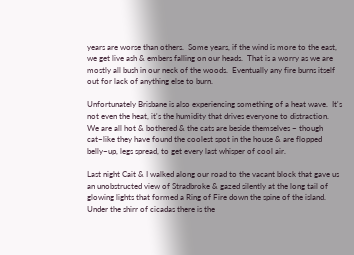years are worse than others.  Some years, if the wind is more to the east, we get live ash & embers falling on our heads.  That is a worry as we are mostly all bush in our neck of the woods.  Eventually any fire burns itself out for lack of anything else to burn.

Unfortunately Brisbane is also experiencing something of a heat wave.  It's not even the heat, it's the humidity that drives everyone to distraction.  We are all hot & bothered & the cats are beside themselves ~ though cat~like they have found the coolest spot in the house & are flopped belly~up, legs spread, to get every last whisper of cool air.

Last night Cait & I walked along our road to the vacant block that gave us an unobstructed view of Stradbroke & gazed silently at the long tail of glowing lights that formed a Ring of Fire down the spine of the island.  Under the shirr of cicadas there is the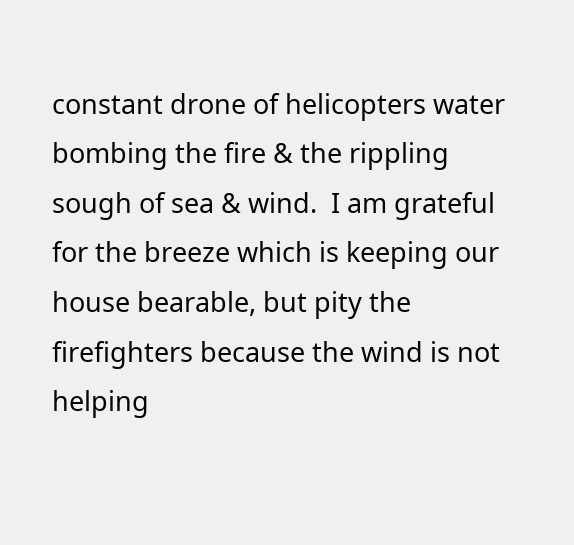constant drone of helicopters water bombing the fire & the rippling sough of sea & wind.  I am grateful for the breeze which is keeping our house bearable, but pity the firefighters because the wind is not helping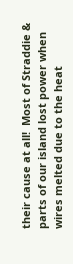their cause at all!  Most of Straddie & parts of our island lost power when wires melted due to the heat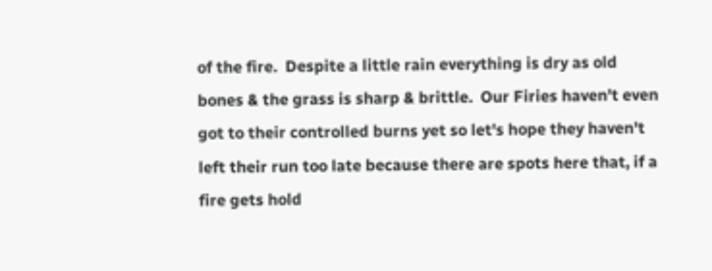of the fire.  Despite a little rain everything is dry as old bones & the grass is sharp & brittle.  Our Firies haven't even got to their controlled burns yet so let's hope they haven't left their run too late because there are spots here that, if a fire gets hold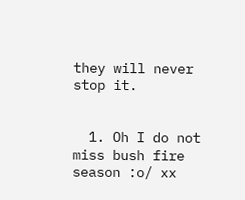they will never stop it.


  1. Oh I do not miss bush fire season :o/ xx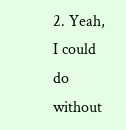2. Yeah, I could do without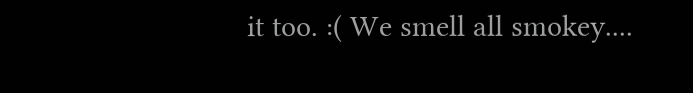it too. :( We smell all smokey....